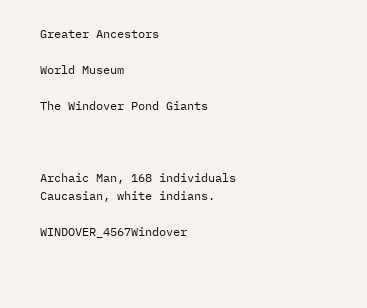Greater Ancestors

World Museum

The Windover Pond Giants



Archaic Man, 168 individuals Caucasian, white indians.

WINDOVER_4567Windover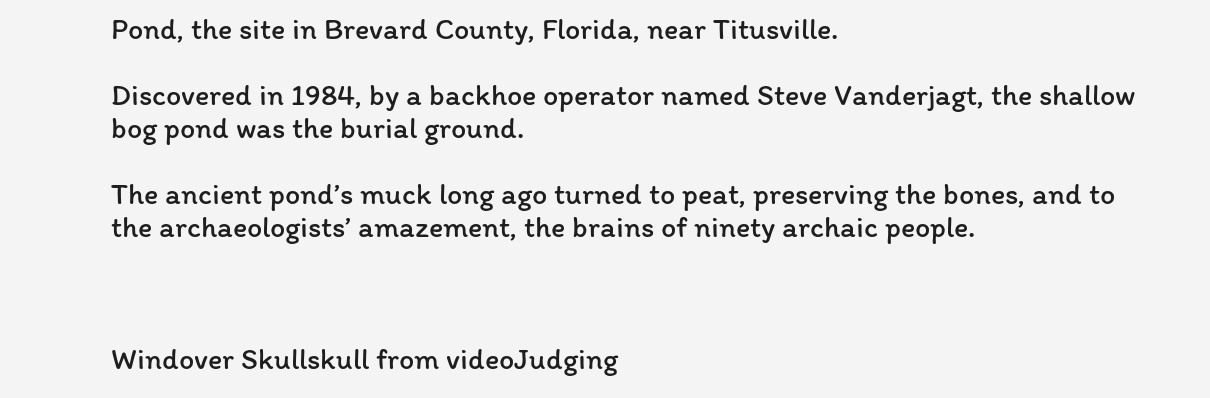Pond, the site in Brevard County, Florida, near Titusville.

Discovered in 1984, by a backhoe operator named Steve Vanderjagt, the shallow bog pond was the burial ground.

The ancient pond’s muck long ago turned to peat, preserving the bones, and to the archaeologists’ amazement, the brains of ninety archaic people.



Windover Skullskull from videoJudging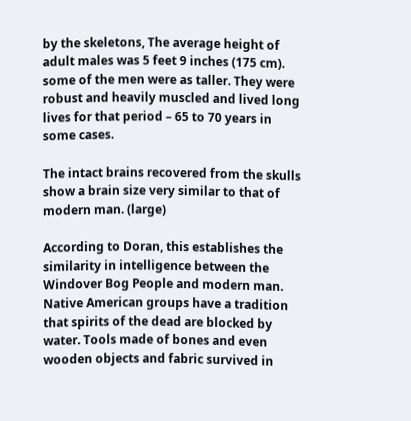by the skeletons, The average height of adult males was 5 feet 9 inches (175 cm). some of the men were as taller. They were robust and heavily muscled and lived long lives for that period – 65 to 70 years in some cases.

The intact brains recovered from the skulls show a brain size very similar to that of modern man. (large)

According to Doran, this establishes the similarity in intelligence between the Windover Bog People and modern man.   Native American groups have a tradition that spirits of the dead are blocked by water. Tools made of bones and even wooden objects and fabric survived in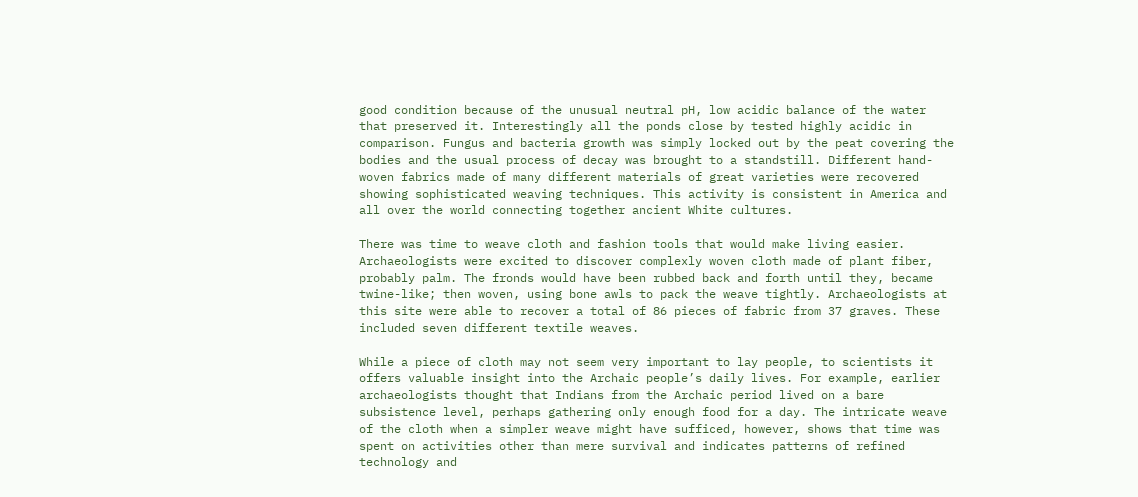good condition because of the unusual neutral pH, low acidic balance of the water that preserved it. Interestingly all the ponds close by tested highly acidic in comparison. Fungus and bacteria growth was simply locked out by the peat covering the bodies and the usual process of decay was brought to a standstill. Different hand-woven fabrics made of many different materials of great varieties were recovered showing sophisticated weaving techniques. This activity is consistent in America and all over the world connecting together ancient White cultures.

There was time to weave cloth and fashion tools that would make living easier. Archaeologists were excited to discover complexly woven cloth made of plant fiber, probably palm. The fronds would have been rubbed back and forth until they, became twine-like; then woven, using bone awls to pack the weave tightly. Archaeologists at this site were able to recover a total of 86 pieces of fabric from 37 graves. These included seven different textile weaves.

While a piece of cloth may not seem very important to lay people, to scientists it offers valuable insight into the Archaic people’s daily lives. For example, earlier archaeologists thought that Indians from the Archaic period lived on a bare subsistence level, perhaps gathering only enough food for a day. The intricate weave of the cloth when a simpler weave might have sufficed, however, shows that time was spent on activities other than mere survival and indicates patterns of refined technology and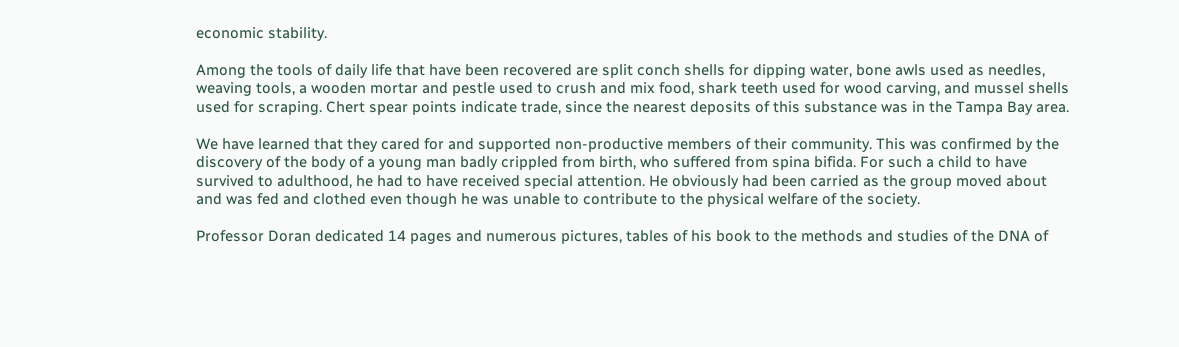economic stability.

Among the tools of daily life that have been recovered are split conch shells for dipping water, bone awls used as needles, weaving tools, a wooden mortar and pestle used to crush and mix food, shark teeth used for wood carving, and mussel shells used for scraping. Chert spear points indicate trade, since the nearest deposits of this substance was in the Tampa Bay area.

We have learned that they cared for and supported non-productive members of their community. This was confirmed by the discovery of the body of a young man badly crippled from birth, who suffered from spina bifida. For such a child to have survived to adulthood, he had to have received special attention. He obviously had been carried as the group moved about and was fed and clothed even though he was unable to contribute to the physical welfare of the society.

Professor Doran dedicated 14 pages and numerous pictures, tables of his book to the methods and studies of the DNA of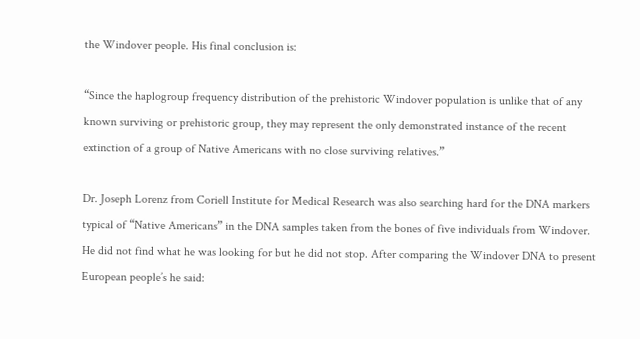the Windover people. His final conclusion is:

“Since the haplogroup frequency distribution of the prehistoric Windover population is unlike that of any known surviving or prehistoric group, they may represent the only demonstrated instance of the recent extinction of a group of Native Americans with no close surviving relatives.”

Dr. Joseph Lorenz from Coriell Institute for Medical Research was also searching hard for the DNA markers typical of “Native Americans” in the DNA samples taken from the bones of five individuals from Windover. He did not find what he was looking for but he did not stop. After comparing the Windover DNA to present European people’s he said: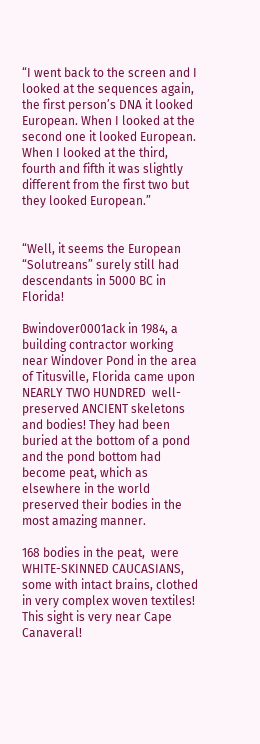“I went back to the screen and I looked at the sequences again, the first person’s DNA it looked European. When I looked at the second one it looked European. When I looked at the third, fourth and fifth it was slightly different from the first two but they looked European.”


“Well, it seems the European “Solutreans” surely still had descendants in 5000 BC in Florida!

Bwindover0001ack in 1984, a building contractor working near Windover Pond in the area of Titusville, Florida came upon NEARLY TWO HUNDRED  well-preserved ANCIENT skeletons and bodies! They had been buried at the bottom of a pond and the pond bottom had become peat, which as elsewhere in the world preserved their bodies in the most amazing manner.

168 bodies in the peat,  were WHITE-SKINNED CAUCASIANS, some with intact brains, clothed in very complex woven textiles! This sight is very near Cape Canaveral!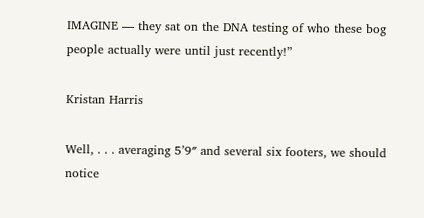IMAGINE — they sat on the DNA testing of who these bog people actually were until just recently!”

Kristan Harris

Well, . . . averaging 5’9″ and several six footers, we should notice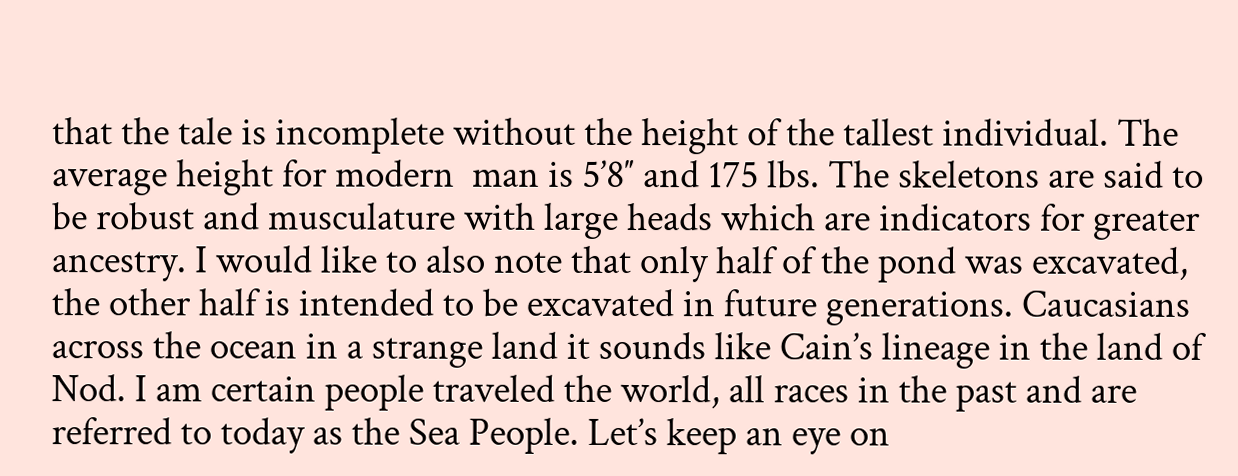that the tale is incomplete without the height of the tallest individual. The average height for modern  man is 5’8″ and 175 lbs. The skeletons are said to be robust and musculature with large heads which are indicators for greater ancestry. I would like to also note that only half of the pond was excavated, the other half is intended to be excavated in future generations. Caucasians across the ocean in a strange land it sounds like Cain’s lineage in the land of Nod. I am certain people traveled the world, all races in the past and are referred to today as the Sea People. Let’s keep an eye on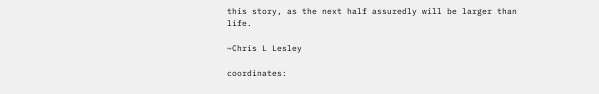this story, as the next half assuredly will be larger than life.

~Chris L Lesley

coordinates: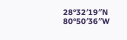28°32′19″N 80°50′36″W